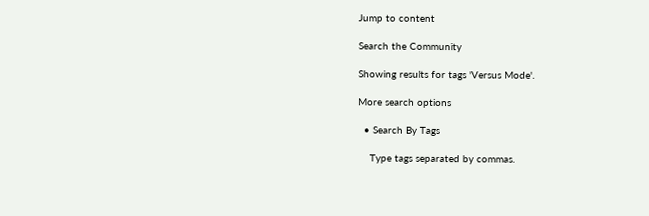Jump to content

Search the Community

Showing results for tags 'Versus Mode'.

More search options

  • Search By Tags

    Type tags separated by commas.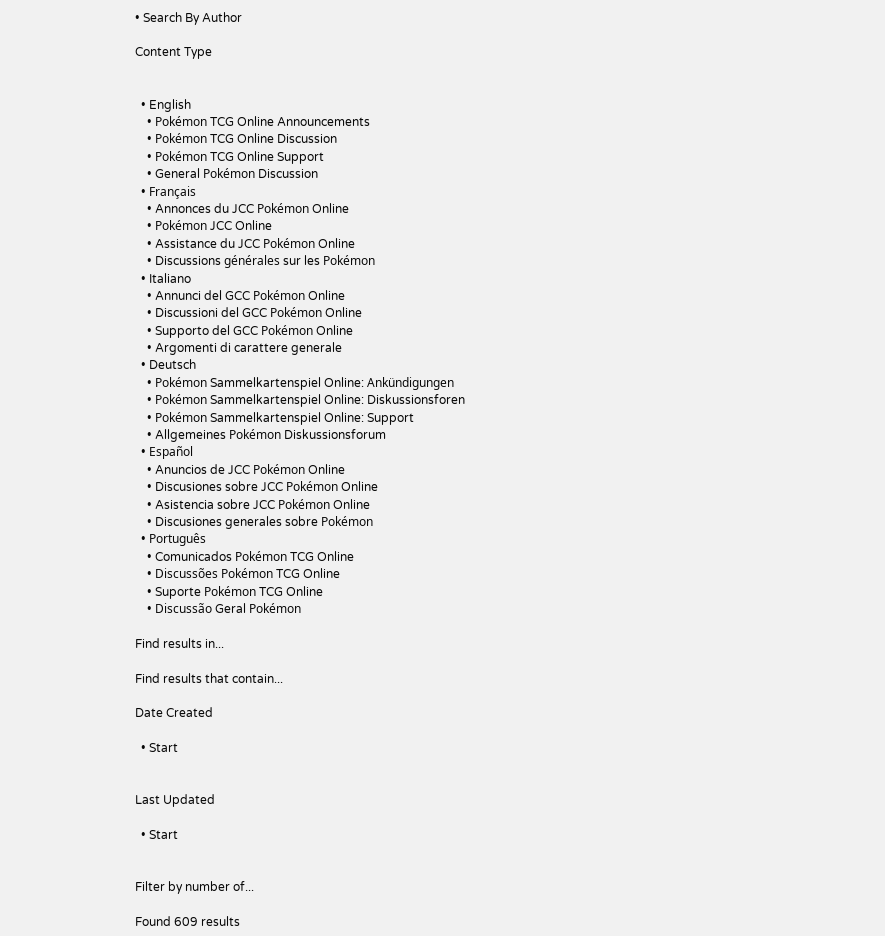• Search By Author

Content Type


  • English
    • Pokémon TCG Online Announcements
    • Pokémon TCG Online Discussion
    • Pokémon TCG Online Support
    • General Pokémon Discussion
  • Français
    • Annonces du JCC Pokémon Online
    • Pokémon JCC Online
    • Assistance du JCC Pokémon Online
    • Discussions générales sur les Pokémon
  • Italiano
    • Annunci del GCC Pokémon Online
    • Discussioni del GCC Pokémon Online
    • Supporto del GCC Pokémon Online
    • Argomenti di carattere generale
  • Deutsch
    • Pokémon Sammelkartenspiel Online: Ankündigungen
    • Pokémon Sammelkartenspiel Online: Diskussionsforen
    • Pokémon Sammelkartenspiel Online: Support
    • Allgemeines Pokémon Diskussionsforum
  • Español
    • Anuncios de JCC Pokémon Online
    • Discusiones sobre JCC Pokémon Online
    • Asistencia sobre JCC Pokémon Online
    • Discusiones generales sobre Pokémon
  • Português
    • Comunicados Pokémon TCG Online
    • Discussões Pokémon TCG Online
    • Suporte Pokémon TCG Online
    • Discussão Geral Pokémon

Find results in...

Find results that contain...

Date Created

  • Start


Last Updated

  • Start


Filter by number of...

Found 609 results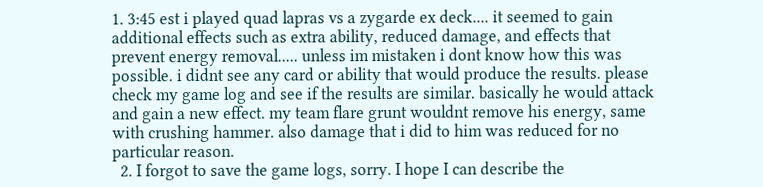1. 3:45 est i played quad lapras vs a zygarde ex deck.... it seemed to gain additional effects such as extra ability, reduced damage, and effects that prevent energy removal..... unless im mistaken i dont know how this was possible. i didnt see any card or ability that would produce the results. please check my game log and see if the results are similar. basically he would attack and gain a new effect. my team flare grunt wouldnt remove his energy, same with crushing hammer. also damage that i did to him was reduced for no particular reason.
  2. I forgot to save the game logs, sorry. I hope I can describe the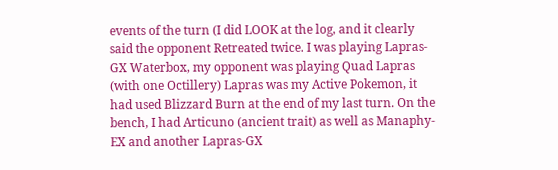events of the turn (I did LOOK at the log, and it clearly said the opponent Retreated twice. I was playing Lapras-GX Waterbox, my opponent was playing Quad Lapras (with one Octillery) Lapras was my Active Pokemon, it had used Blizzard Burn at the end of my last turn. On the bench, I had Articuno (ancient trait) as well as Manaphy-EX and another Lapras-GX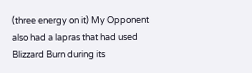(three energy on it) My Opponent also had a lapras that had used Blizzard Burn during its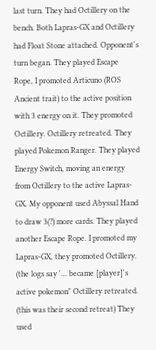last turn. They had Octillery on the bench. Both Lapras-GX and Octillery had Float Stone attached. Opponent's turn began. They played Escape Rope, I promoted Articuno (ROS Ancient trait) to the active position with 3 energy on it. They promoted Octillery. Octillery retreated. They played Pokemon Ranger. They played Energy Switch, moving an energy from Octillery to the active Lapras-GX. My opponent used Abyssal Hand to draw 3(?) more cards. They played another Escape Rope. I promoted my Lapras-GX, they promoted Octillery. (the logs say '... became [player]'s active pokemon" Octillery retreated. (this was their second retreat) They used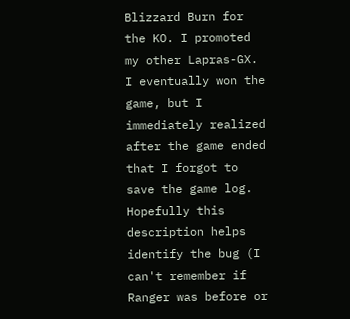Blizzard Burn for the KO. I promoted my other Lapras-GX. I eventually won the game, but I immediately realized after the game ended that I forgot to save the game log. Hopefully this description helps identify the bug (I can't remember if Ranger was before or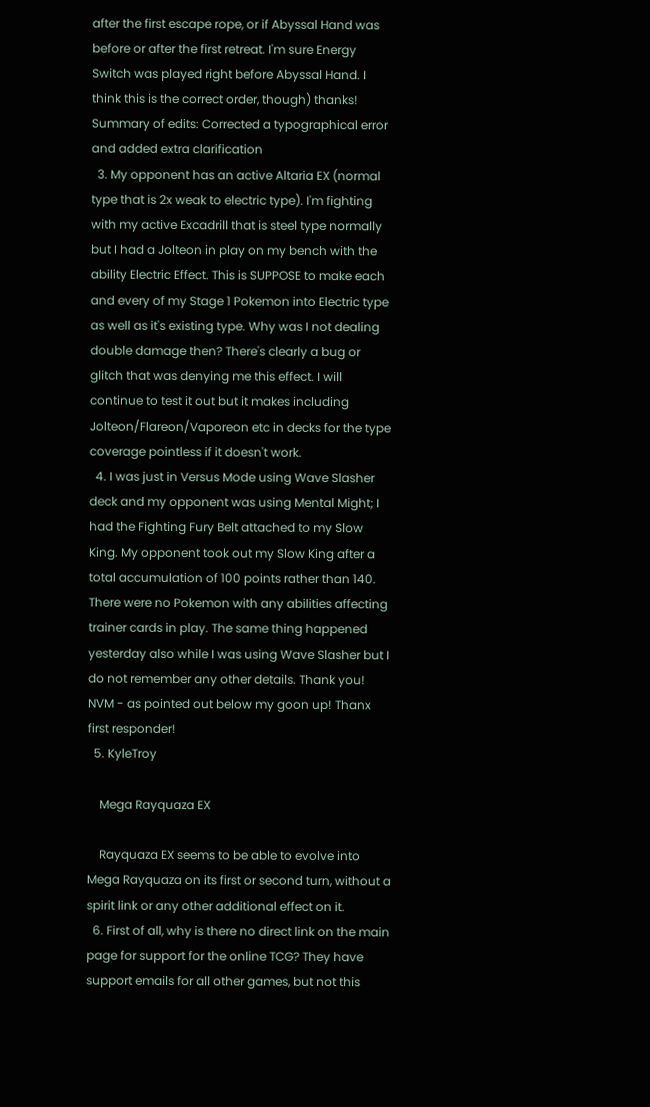after the first escape rope, or if Abyssal Hand was before or after the first retreat. I'm sure Energy Switch was played right before Abyssal Hand. I think this is the correct order, though) thanks! Summary of edits: Corrected a typographical error and added extra clarification
  3. My opponent has an active Altaria EX (normal type that is 2x weak to electric type). I'm fighting with my active Excadrill that is steel type normally but I had a Jolteon in play on my bench with the ability Electric Effect. This is SUPPOSE to make each and every of my Stage 1 Pokemon into Electric type as well as it's existing type. Why was I not dealing double damage then? There's clearly a bug or glitch that was denying me this effect. I will continue to test it out but it makes including Jolteon/Flareon/Vaporeon etc in decks for the type coverage pointless if it doesn't work.
  4. I was just in Versus Mode using Wave Slasher deck and my opponent was using Mental Might; I had the Fighting Fury Belt attached to my Slow King. My opponent took out my Slow King after a total accumulation of 100 points rather than 140. There were no Pokemon with any abilities affecting trainer cards in play. The same thing happened yesterday also while I was using Wave Slasher but I do not remember any other details. Thank you! NVM - as pointed out below my goon up! Thanx first responder!
  5. KyleTroy

    Mega Rayquaza EX

    Rayquaza EX seems to be able to evolve into Mega Rayquaza on its first or second turn, without a spirit link or any other additional effect on it.
  6. First of all, why is there no direct link on the main page for support for the online TCG? They have support emails for all other games, but not this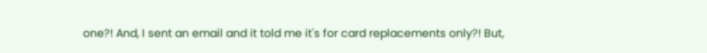one?! And, I sent an email and it told me it's for card replacements only?! But,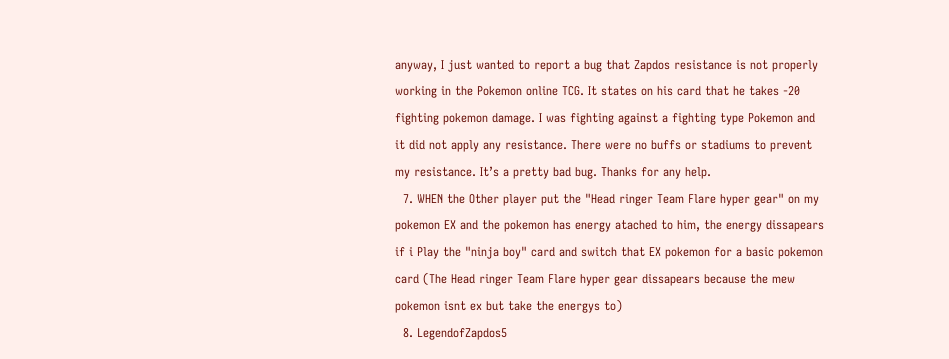anyway, I just wanted to report a bug that Zapdos resistance is not properly working in the Pokemon online TCG. It states on his card that he takes -20 fighting pokemon damage. I was fighting against a fighting type Pokemon and it did not apply any resistance. There were no buffs or stadiums to prevent my resistance. It’s a pretty bad bug. Thanks for any help.
  7. WHEN the Other player put the "Head ringer Team Flare hyper gear" on my pokemon EX and the pokemon has energy atached to him, the energy dissapears if i Play the "ninja boy" card and switch that EX pokemon for a basic pokemon card (The Head ringer Team Flare hyper gear dissapears because the mew pokemon isnt ex but take the energys to)
  8. LegendofZapdos5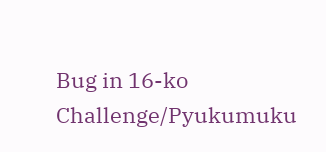Bug in 16-ko Challenge/Pyukumuku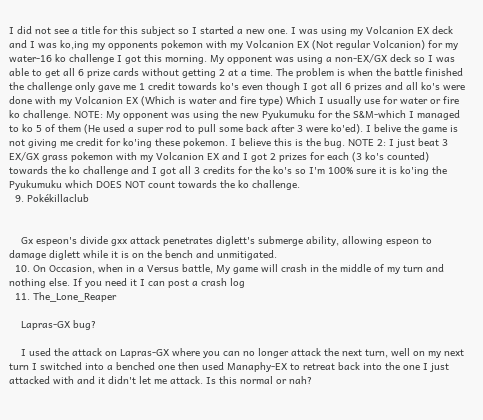I did not see a title for this subject so I started a new one. I was using my Volcanion EX deck and I was ko,ing my opponents pokemon with my Volcanion EX (Not regular Volcanion) for my water-16 ko challenge I got this morning. My opponent was using a non-EX/GX deck so I was able to get all 6 prize cards without getting 2 at a time. The problem is when the battle finished the challenge only gave me 1 credit towards ko's even though I got all 6 prizes and all ko's were done with my Volcanion EX (Which is water and fire type) Which I usually use for water or fire ko challenge. NOTE: My opponent was using the new Pyukumuku for the S&M-which I managed to ko 5 of them (He used a super rod to pull some back after 3 were ko'ed). I belive the game is not giving me credit for ko'ing these pokemon. I believe this is the bug. NOTE 2: I just beat 3 EX/GX grass pokemon with my Volcanion EX and I got 2 prizes for each (3 ko's counted) towards the ko challenge and I got all 3 credits for the ko's so I'm 100% sure it is ko'ing the Pyukumuku which DOES NOT count towards the ko challenge.
  9. Pokékillaclub


    Gx espeon's divide gxx attack penetrates diglett's submerge ability, allowing espeon to damage diglett while it is on the bench and unmitigated.
  10. On Occasion, when in a Versus battle, My game will crash in the middle of my turn and nothing else. If you need it I can post a crash log
  11. The_Lone_Reaper

    Lapras-GX bug?

    I used the attack on Lapras-GX where you can no longer attack the next turn, well on my next turn I switched into a benched one then used Manaphy-EX to retreat back into the one I just attacked with and it didn't let me attack. Is this normal or nah?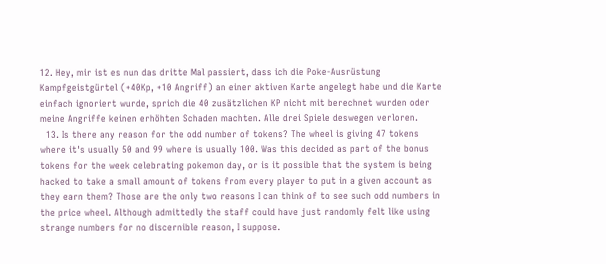12. Hey, mir ist es nun das dritte Mal passiert, dass ich die Poke-Ausrüstung Kampfgeistgürtel (+40Kp, +10 Angriff) an einer aktiven Karte angelegt habe und die Karte einfach ignoriert wurde, sprich die 40 zusätzlichen KP nicht mit berechnet wurden oder meine Angriffe keinen erhöhten Schaden machten. Alle drei Spiele deswegen verloren.
  13. Is there any reason for the odd number of tokens? The wheel is giving 47 tokens where it's usually 50 and 99 where is usually 100. Was this decided as part of the bonus tokens for the week celebrating pokemon day, or is it possible that the system is being hacked to take a small amount of tokens from every player to put in a given account as they earn them? Those are the only two reasons I can think of to see such odd numbers in the price wheel. Although admittedly the staff could have just randomly felt like using strange numbers for no discernible reason, I suppose.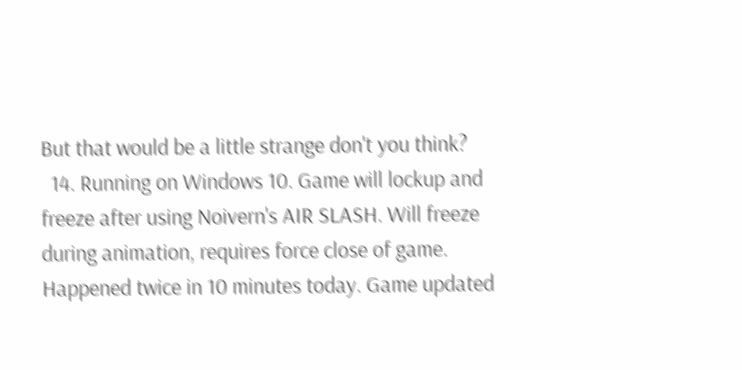But that would be a little strange don't you think?
  14. Running on Windows 10. Game will lockup and freeze after using Noivern's AIR SLASH. Will freeze during animation, requires force close of game. Happened twice in 10 minutes today. Game updated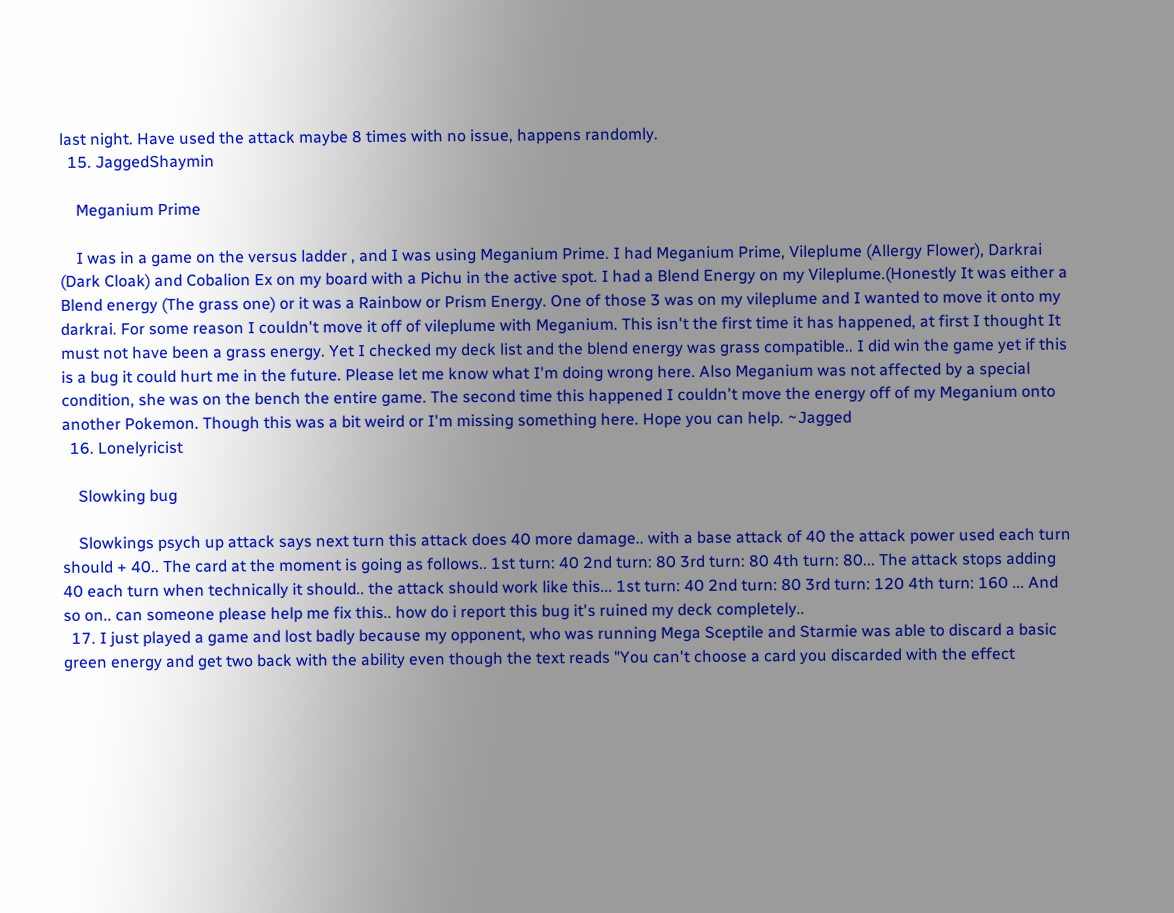last night. Have used the attack maybe 8 times with no issue, happens randomly.
  15. JaggedShaymin

    Meganium Prime

    I was in a game on the versus ladder , and I was using Meganium Prime. I had Meganium Prime, Vileplume (Allergy Flower), Darkrai (Dark Cloak) and Cobalion Ex on my board with a Pichu in the active spot. I had a Blend Energy on my Vileplume.(Honestly It was either a Blend energy (The grass one) or it was a Rainbow or Prism Energy. One of those 3 was on my vileplume and I wanted to move it onto my darkrai. For some reason I couldn't move it off of vileplume with Meganium. This isn't the first time it has happened, at first I thought It must not have been a grass energy. Yet I checked my deck list and the blend energy was grass compatible.. I did win the game yet if this is a bug it could hurt me in the future. Please let me know what I'm doing wrong here. Also Meganium was not affected by a special condition, she was on the bench the entire game. The second time this happened I couldn't move the energy off of my Meganium onto another Pokemon. Though this was a bit weird or I'm missing something here. Hope you can help. ~Jagged
  16. Lonelyricist

    Slowking bug

    Slowkings psych up attack says next turn this attack does 40 more damage.. with a base attack of 40 the attack power used each turn should + 40.. The card at the moment is going as follows.. 1st turn: 40 2nd turn: 80 3rd turn: 80 4th turn: 80... The attack stops adding 40 each turn when technically it should.. the attack should work like this... 1st turn: 40 2nd turn: 80 3rd turn: 120 4th turn: 160 ... And so on.. can someone please help me fix this.. how do i report this bug it's ruined my deck completely..
  17. I just played a game and lost badly because my opponent, who was running Mega Sceptile and Starmie was able to discard a basic green energy and get two back with the ability even though the text reads "You can't choose a card you discarded with the effect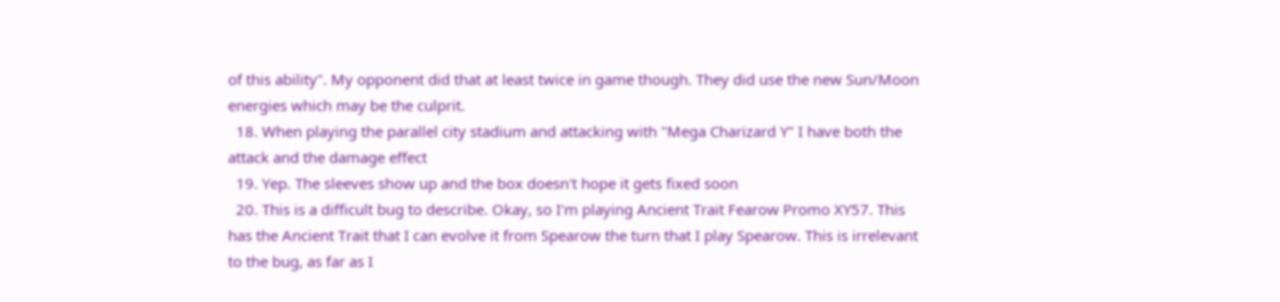of this ability". My opponent did that at least twice in game though. They did use the new Sun/Moon energies which may be the culprit.
  18. When playing the parallel city stadium and attacking with "Mega Charizard Y" I have both the attack and the damage effect
  19. Yep. The sleeves show up and the box doesn't hope it gets fixed soon
  20. This is a difficult bug to describe. Okay, so I'm playing Ancient Trait Fearow Promo XY57. This has the Ancient Trait that I can evolve it from Spearow the turn that I play Spearow. This is irrelevant to the bug, as far as I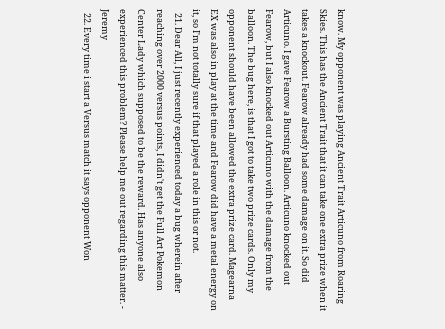know. My opponent was playing Ancient Trait Articuno from Roaring Skies. This has the Ancient Trait that it can take one extra prize when it takes a knockout. Fearow already had some damage on it. So did Articuno. I gave Fearow a Bursting Balloon. Articuno knocked out Fearow, but I also knocked out Articuno with the damage from the balloon. The bug here, is that I got to take two prize cards. Only my opponent should have been allowed the extra prize card. Magearna EX was also in play at the time and Fearow did have a metal energy on it, so I'm not totally sure if that played a role in this or not.
  21. Dear All, I just recently experienced today a bug wherein after reaching over 2000 versus points, I didn't get the Full Art Pokemon Center Lady which supposed to be the reward. Has anyone also experienced this problem? Please help me out regarding this matter. - Jeremy
  22. Every time i start a Versus match it says opponent Won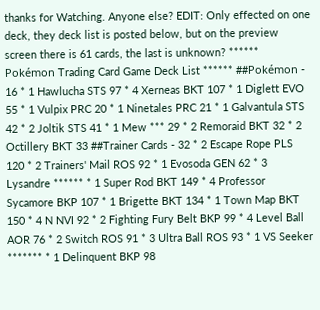thanks for Watching. Anyone else? EDIT: Only effected on one deck, they deck list is posted below, but on the preview screen there is 61 cards, the last is unknown? ****** Pokémon Trading Card Game Deck List ****** ##Pokémon - 16 * 1 Hawlucha STS 97 * 4 Xerneas BKT 107 * 1 Diglett EVO 55 * 1 Vulpix PRC 20 * 1 Ninetales PRC 21 * 1 Galvantula STS 42 * 2 Joltik STS 41 * 1 Mew *** 29 * 2 Remoraid BKT 32 * 2 Octillery BKT 33 ##Trainer Cards - 32 * 2 Escape Rope PLS 120 * 2 Trainers' Mail ROS 92 * 1 Evosoda GEN 62 * 3 Lysandre ****** * 1 Super Rod BKT 149 * 4 Professor Sycamore BKP 107 * 1 Brigette BKT 134 * 1 Town Map BKT 150 * 4 N NVI 92 * 2 Fighting Fury Belt BKP 99 * 4 Level Ball AOR 76 * 2 Switch ROS 91 * 3 Ultra Ball ROS 93 * 1 VS Seeker ******* * 1 Delinquent BKP 98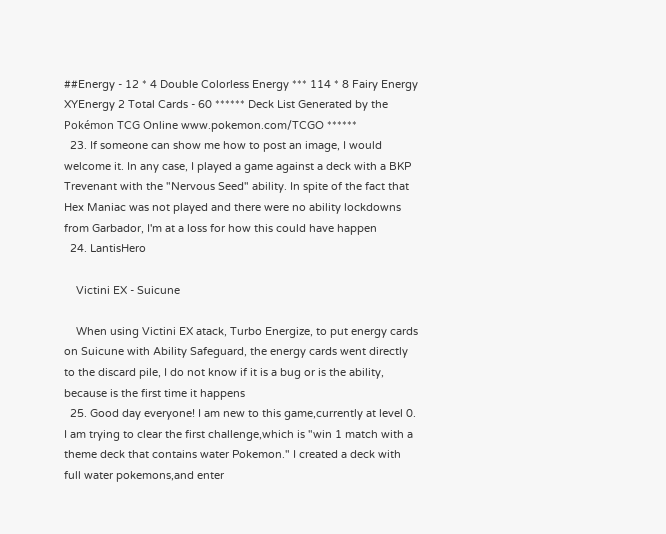##Energy - 12 * 4 Double Colorless Energy *** 114 * 8 Fairy Energy XYEnergy 2 Total Cards - 60 ****** Deck List Generated by the Pokémon TCG Online www.pokemon.com/TCGO ******
  23. If someone can show me how to post an image, I would welcome it. In any case, I played a game against a deck with a BKP Trevenant with the "Nervous Seed" ability. In spite of the fact that Hex Maniac was not played and there were no ability lockdowns from Garbador, I'm at a loss for how this could have happen
  24. LantisHero

    Victini EX - Suicune

    When using Victini EX atack, Turbo Energize, to put energy cards on Suicune with Ability Safeguard, the energy cards went directly to the discard pile, I do not know if it is a bug or is the ability, because is the first time it happens
  25. Good day everyone! I am new to this game,currently at level 0. I am trying to clear the first challenge,which is "win 1 match with a theme deck that contains water Pokemon." I created a deck with full water pokemons,and enter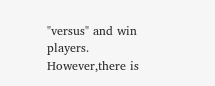"versus" and win players. However,there is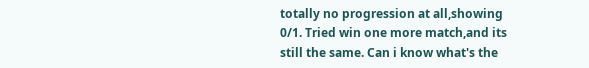totally no progression at all,showing 0/1. Tried win one more match,and its still the same. Can i know what's the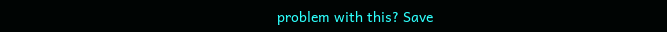problem with this? Save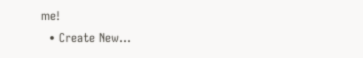me!
  • Create New...